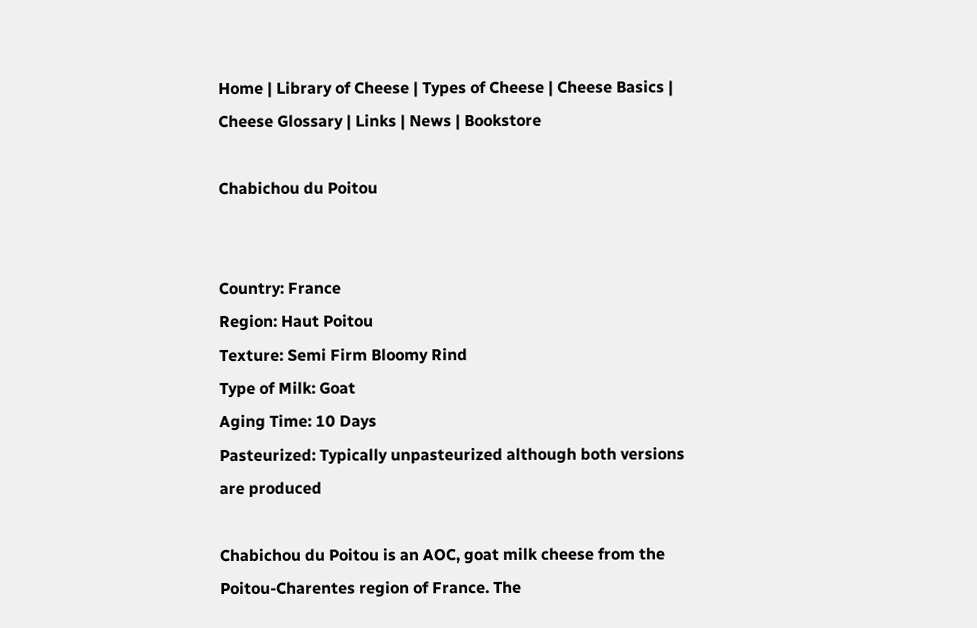Home | Library of Cheese | Types of Cheese | Cheese Basics | Cheese Glossary | Links | News | Bookstore

Chabichou du Poitou


Country: France
Region: Haut Poitou
Texture: Semi Firm Bloomy Rind
Type of Milk: Goat
Aging Time: 10 Days
Pasteurized: Typically unpasteurized although both versions are produced

Chabichou du Poitou is an AOC, goat milk cheese from the Poitou-Charentes region of France. The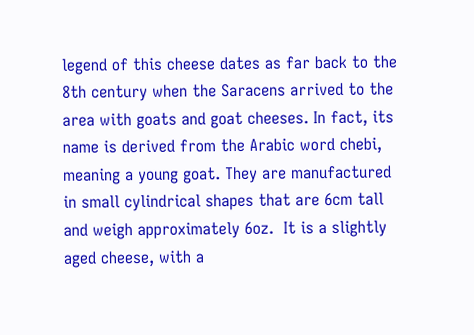legend of this cheese dates as far back to the 8th century when the Saracens arrived to the area with goats and goat cheeses. In fact, its name is derived from the Arabic word chebi, meaning a young goat. They are manufactured in small cylindrical shapes that are 6cm tall and weigh approximately 6oz.  It is a slightly aged cheese, with a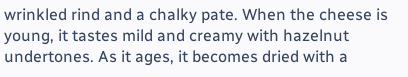wrinkled rind and a chalky pate. When the cheese is young, it tastes mild and creamy with hazelnut undertones. As it ages, it becomes dried with a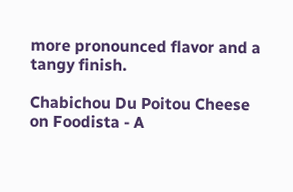more pronounced flavor and a tangy finish.

Chabichou Du Poitou Cheese on Foodista - A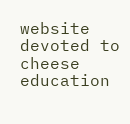website devoted to cheese education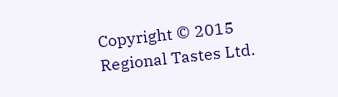Copyright © 2015 Regional Tastes Ltd.